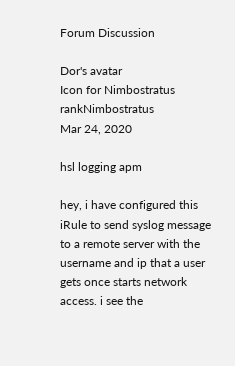Forum Discussion

Dor's avatar
Icon for Nimbostratus rankNimbostratus
Mar 24, 2020

hsl logging apm

hey, i have configured this iRule to send syslog message to a remote server with the username and ip that a user gets once starts network access. i see the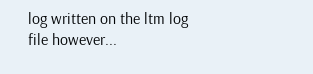log written on the ltm log file however...